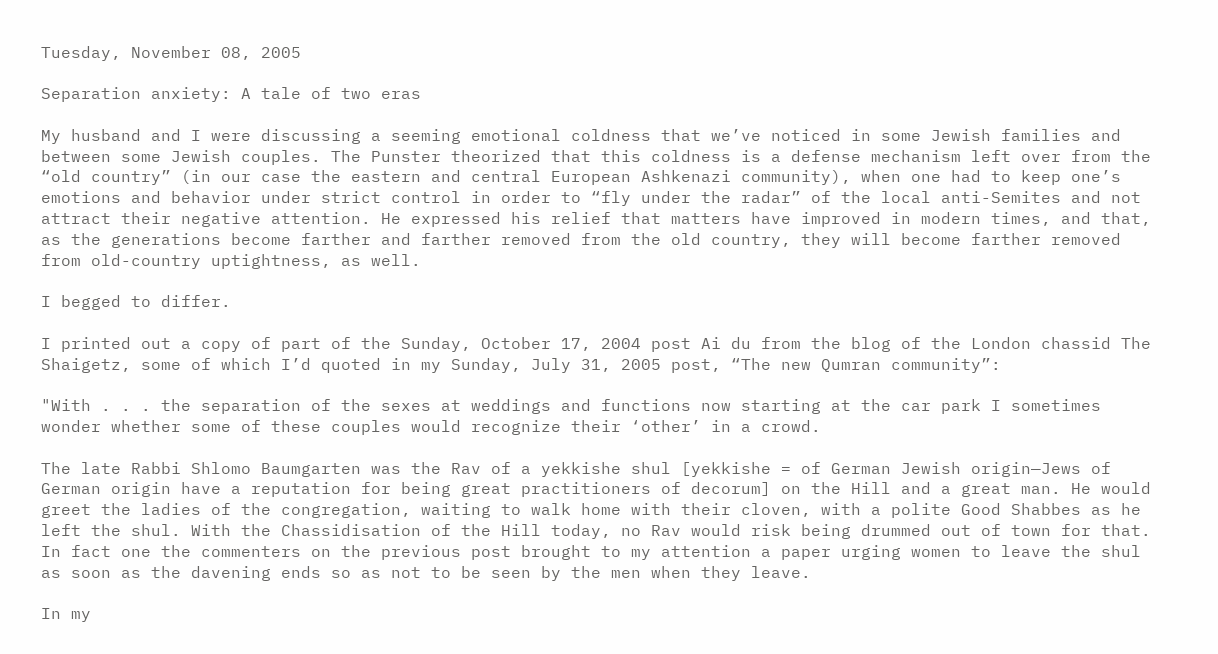Tuesday, November 08, 2005

Separation anxiety: A tale of two eras

My husband and I were discussing a seeming emotional coldness that we’ve noticed in some Jewish families and between some Jewish couples. The Punster theorized that this coldness is a defense mechanism left over from the “old country” (in our case the eastern and central European Ashkenazi community), when one had to keep one’s emotions and behavior under strict control in order to “fly under the radar” of the local anti-Semites and not attract their negative attention. He expressed his relief that matters have improved in modern times, and that, as the generations become farther and farther removed from the old country, they will become farther removed from old-country uptightness, as well.

I begged to differ.

I printed out a copy of part of the Sunday, October 17, 2004 post Ai du from the blog of the London chassid The Shaigetz, some of which I’d quoted in my Sunday, July 31, 2005 post, “The new Qumran community”:

"With . . . the separation of the sexes at weddings and functions now starting at the car park I sometimes wonder whether some of these couples would recognize their ‘other’ in a crowd.

The late Rabbi Shlomo Baumgarten was the Rav of a yekkishe shul [yekkishe = of German Jewish origin—Jews of German origin have a reputation for being great practitioners of decorum] on the Hill and a great man. He would greet the ladies of the congregation, waiting to walk home with their cloven, with a polite Good Shabbes as he left the shul. With the Chassidisation of the Hill today, no Rav would risk being drummed out of town for that. In fact one the commenters on the previous post brought to my attention a paper urging women to leave the shul as soon as the davening ends so as not to be seen by the men when they leave.

In my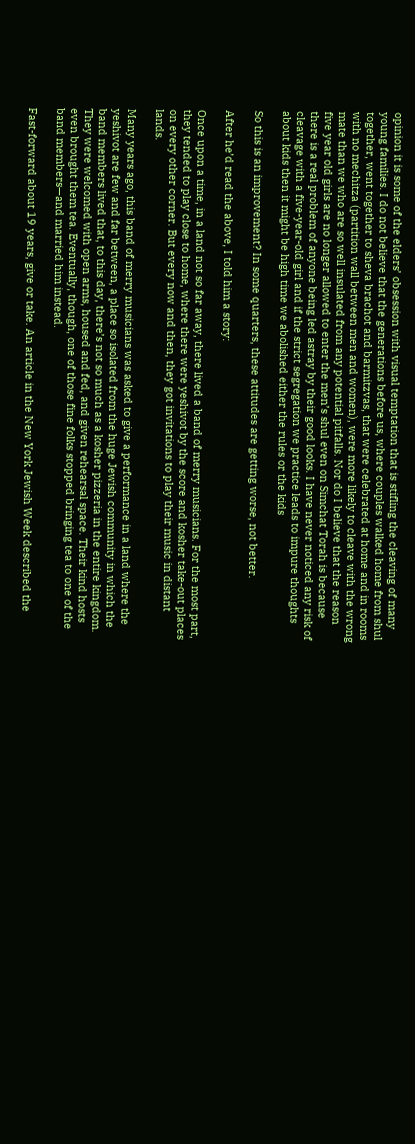opinion it is some of the elders’ obsession with visual temptation that is stifling the cleaving of many young families. I do not believe that the generations before us, where couples walked home from shul together, went together to sheva brachot and barmitzvas, that were celebrated at home and in rooms with no mechitza (partition wall between men and women), were more likely to cleave with the wrong mate than we who are so well insulated from any potential pitfalls. Nor do I believe that the reason five year old girls are no longer allowed to enter the men’s shul even on Simchat Torah is because there is a real problem of anyone being led astray by their good looks. I have never noticed any risk of cleavage with a five-year-old girl and if the strict segregation we practice leads to impure thoughts about kids then it might be high time we abolished either the rules or the kids

So this is an improvement? In some quarters, these attitudes are getting worse, not better.

After he’d read the above, I told him a story:

Once upon a time, in a land not so far away, there lived a band of merry musicians. For the most part, they tended to play close to home, where there were yeshivot by the score and kosher take-out places on every other corner. But every now and then, they got invitations to play their music in distant lands.

Many years ago, this band of merry musicians was asked to give a performance in a land where the yeshivot are few and far between, a place so isolated from the huge Jewish community in which the band members lived that, to this day, there’s not so much as a kosher pizzeria in the entire kingdom. They were welcomed with open arms, housed and fed, and given rehearsal space. Their kind hosts even brought them tea. Eventually, though, one of those fine folks stopped bringing tea to one of the band members—and married him instead.

Fast-forward about 19 years, give or take. An article in the New York Jewish Week described the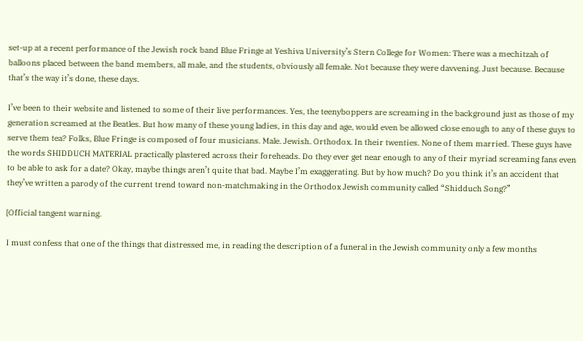set-up at a recent performance of the Jewish rock band Blue Fringe at Yeshiva University’s Stern College for Women: There was a mechitzah of balloons placed between the band members, all male, and the students, obviously all female. Not because they were davvening. Just because. Because that’s the way it’s done, these days.

I’ve been to their website and listened to some of their live performances. Yes, the teenyboppers are screaming in the background just as those of my generation screamed at the Beatles. But how many of these young ladies, in this day and age, would even be allowed close enough to any of these guys to serve them tea? Folks, Blue Fringe is composed of four musicians. Male. Jewish. Orthodox. In their twenties. None of them married. These guys have the words SHIDDUCH MATERIAL practically plastered across their foreheads. Do they ever get near enough to any of their myriad screaming fans even to be able to ask for a date? Okay, maybe things aren’t quite that bad. Maybe I’m exaggerating. But by how much? Do you think it’s an accident that they’ve written a parody of the current trend toward non-matchmaking in the Orthodox Jewish community called “Shidduch Song?”

[Official tangent warning.

I must confess that one of the things that distressed me, in reading the description of a funeral in the Jewish community only a few months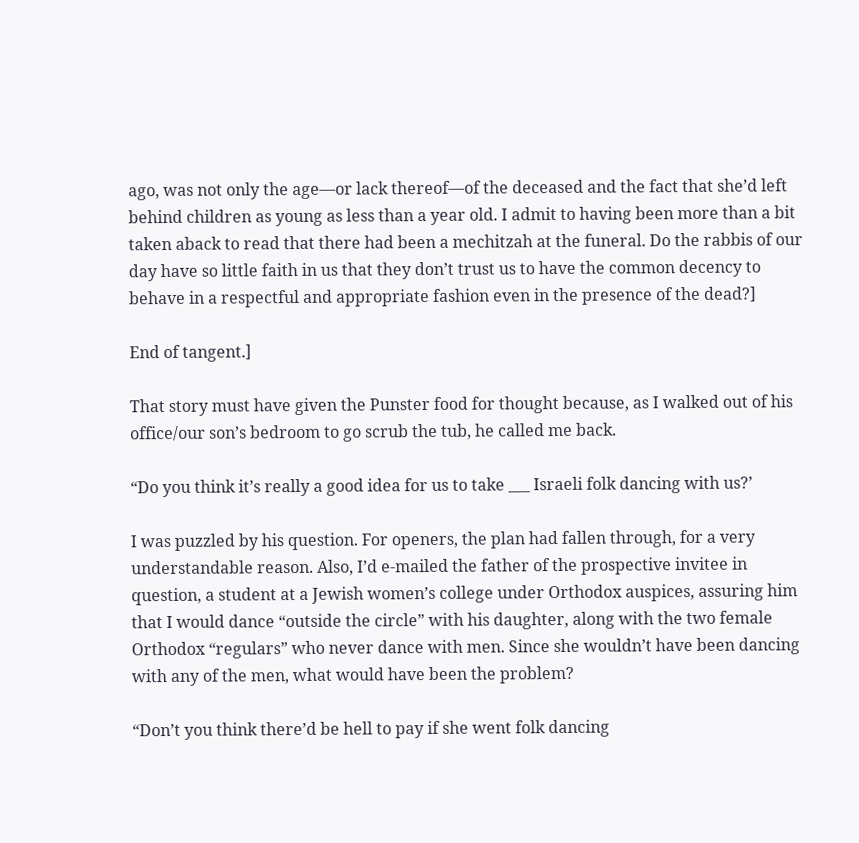ago, was not only the age—or lack thereof—of the deceased and the fact that she’d left behind children as young as less than a year old. I admit to having been more than a bit taken aback to read that there had been a mechitzah at the funeral. Do the rabbis of our day have so little faith in us that they don’t trust us to have the common decency to behave in a respectful and appropriate fashion even in the presence of the dead?]

End of tangent.]

That story must have given the Punster food for thought because, as I walked out of his office/our son’s bedroom to go scrub the tub, he called me back.

“Do you think it’s really a good idea for us to take ___ Israeli folk dancing with us?’

I was puzzled by his question. For openers, the plan had fallen through, for a very understandable reason. Also, I’d e-mailed the father of the prospective invitee in question, a student at a Jewish women’s college under Orthodox auspices, assuring him that I would dance “outside the circle” with his daughter, along with the two female Orthodox “regulars” who never dance with men. Since she wouldn’t have been dancing with any of the men, what would have been the problem?

“Don’t you think there’d be hell to pay if she went folk dancing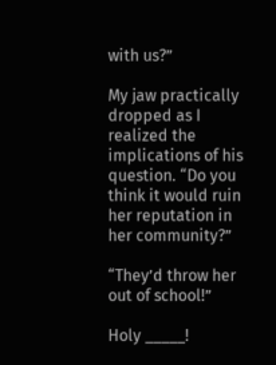with us?”

My jaw practically dropped as I realized the implications of his question. “Do you think it would ruin her reputation in her community?”

“They’d throw her out of school!”

Holy _____!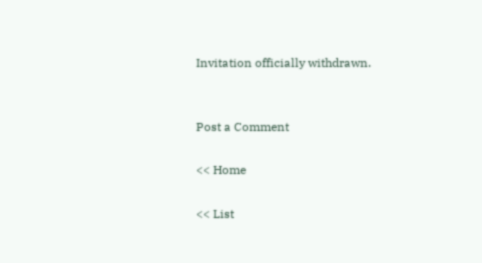Invitation officially withdrawn.


Post a Comment

<< Home

<< List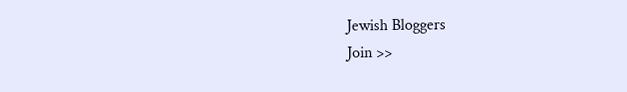Jewish Bloggers
Join >>